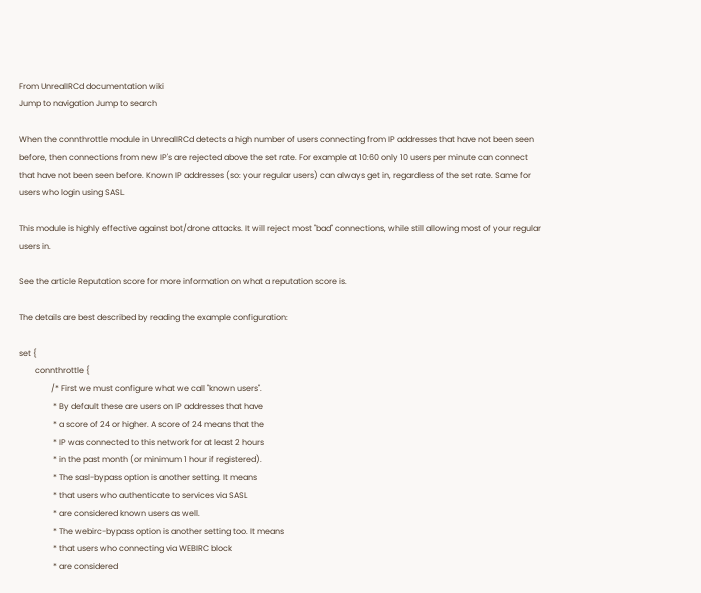From UnrealIRCd documentation wiki
Jump to navigation Jump to search

When the connthrottle module in UnrealIRCd detects a high number of users connecting from IP addresses that have not been seen before, then connections from new IP's are rejected above the set rate. For example at 10:60 only 10 users per minute can connect that have not been seen before. Known IP addresses (so: your regular users) can always get in, regardless of the set rate. Same for users who login using SASL.

This module is highly effective against bot/drone attacks. It will reject most "bad" connections, while still allowing most of your regular users in.

See the article Reputation score for more information on what a reputation score is.

The details are best described by reading the example configuration:

set {
        connthrottle {
                /* First we must configure what we call "known users".
                 * By default these are users on IP addresses that have
                 * a score of 24 or higher. A score of 24 means that the
                 * IP was connected to this network for at least 2 hours
                 * in the past month (or minimum 1 hour if registered).
                 * The sasl-bypass option is another setting. It means
                 * that users who authenticate to services via SASL
                 * are considered known users as well.
                 * The webirc-bypass option is another setting too. It means
                 * that users who connecting via WEBIRC block
                 * are considered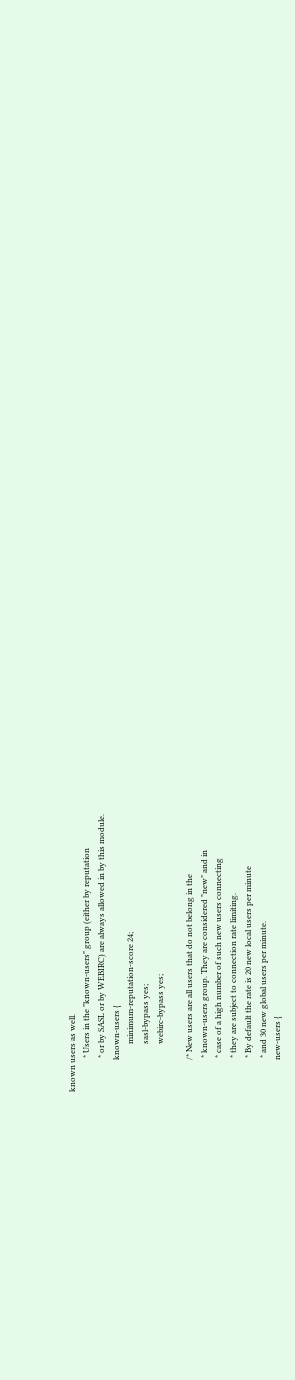known users as well.
                 * Users in the "known-users" group (either by reputation
                 * or by SASL or by WEBIRC) are always allowed in by this module.
                known-users {
                        minimum-reputation-score 24;
                        sasl-bypass yes;
                        webirc-bypass yes;

                /* New users are all users that do not belong in the
                 * known-users group. They are considered "new" and in
                 * case of a high number of such new users connecting
                 * they are subject to connection rate limiting.
                 * By default the rate is 20 new local users per minute
                 * and 30 new global users per minute.
                new-users {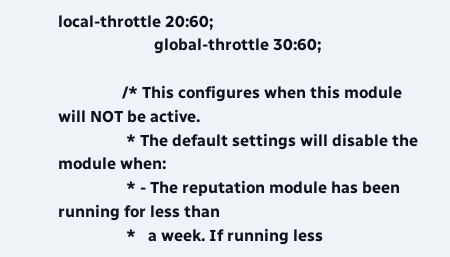local-throttle 20:60;
                        global-throttle 30:60;

                /* This configures when this module will NOT be active.
                 * The default settings will disable the module when:
                 * - The reputation module has been running for less than
                 *   a week. If running less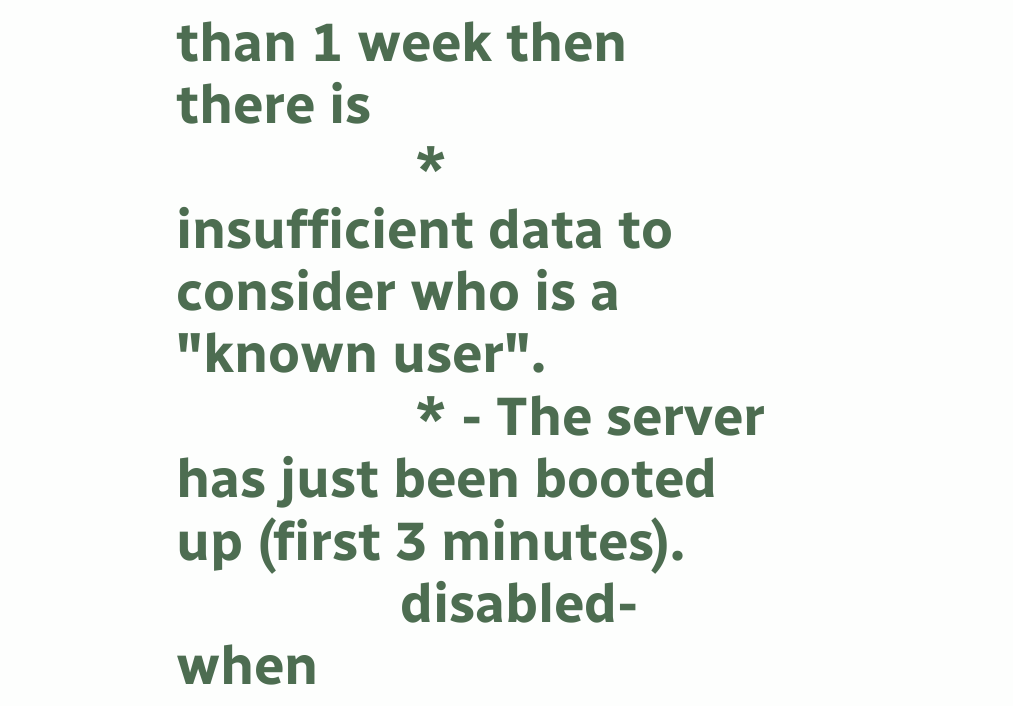than 1 week then there is
                 *   insufficient data to consider who is a "known user".
                 * - The server has just been booted up (first 3 minutes).
                disabled-when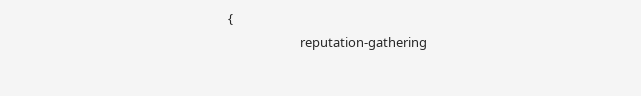{
                        reputation-gathering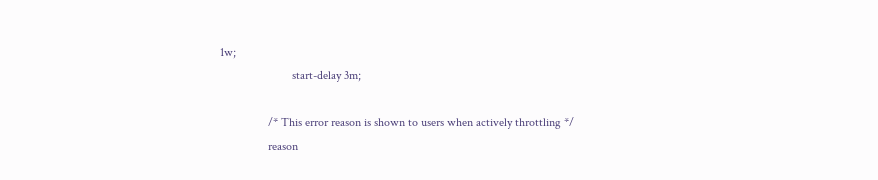1w;
                        start-delay 3m;

                /* This error reason is shown to users when actively throttling */
                reason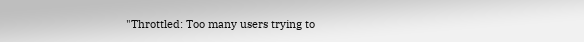"Throttled: Too many users trying to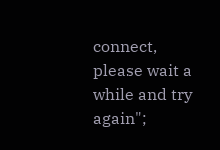connect, please wait a while and try again";